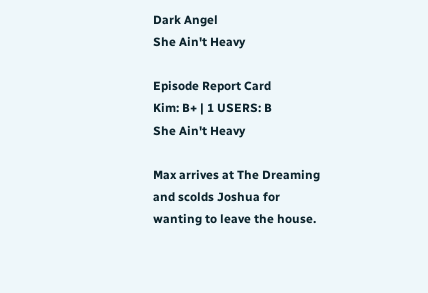Dark Angel
She Ain't Heavy

Episode Report Card
Kim: B+ | 1 USERS: B
She Ain't Heavy

Max arrives at The Dreaming and scolds Joshua for wanting to leave the house.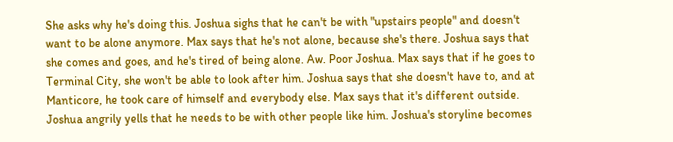She asks why he's doing this. Joshua sighs that he can't be with "upstairs people" and doesn't want to be alone anymore. Max says that he's not alone, because she's there. Joshua says that she comes and goes, and he's tired of being alone. Aw. Poor Joshua. Max says that if he goes to Terminal City, she won't be able to look after him. Joshua says that she doesn't have to, and at Manticore, he took care of himself and everybody else. Max says that it's different outside. Joshua angrily yells that he needs to be with other people like him. Joshua's storyline becomes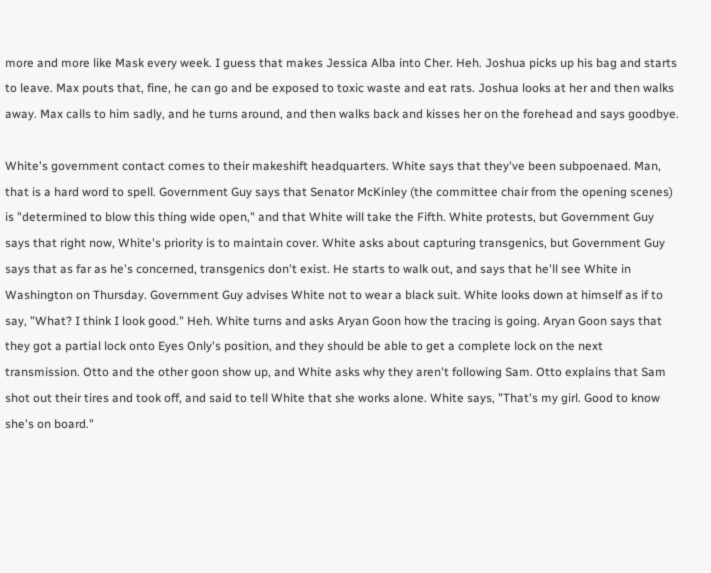more and more like Mask every week. I guess that makes Jessica Alba into Cher. Heh. Joshua picks up his bag and starts to leave. Max pouts that, fine, he can go and be exposed to toxic waste and eat rats. Joshua looks at her and then walks away. Max calls to him sadly, and he turns around, and then walks back and kisses her on the forehead and says goodbye.

White's government contact comes to their makeshift headquarters. White says that they've been subpoenaed. Man, that is a hard word to spell. Government Guy says that Senator McKinley (the committee chair from the opening scenes) is "determined to blow this thing wide open," and that White will take the Fifth. White protests, but Government Guy says that right now, White's priority is to maintain cover. White asks about capturing transgenics, but Government Guy says that as far as he's concerned, transgenics don't exist. He starts to walk out, and says that he'll see White in Washington on Thursday. Government Guy advises White not to wear a black suit. White looks down at himself as if to say, "What? I think I look good." Heh. White turns and asks Aryan Goon how the tracing is going. Aryan Goon says that they got a partial lock onto Eyes Only's position, and they should be able to get a complete lock on the next transmission. Otto and the other goon show up, and White asks why they aren't following Sam. Otto explains that Sam shot out their tires and took off, and said to tell White that she works alone. White says, "That's my girl. Good to know she's on board."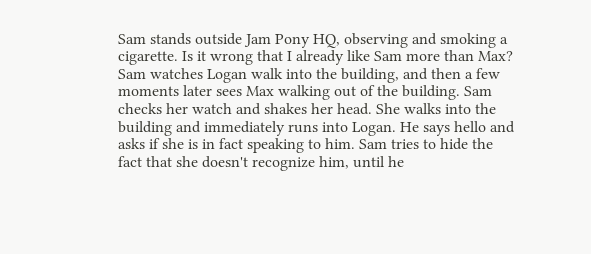Sam stands outside Jam Pony HQ, observing and smoking a cigarette. Is it wrong that I already like Sam more than Max? Sam watches Logan walk into the building, and then a few moments later sees Max walking out of the building. Sam checks her watch and shakes her head. She walks into the building and immediately runs into Logan. He says hello and asks if she is in fact speaking to him. Sam tries to hide the fact that she doesn't recognize him, until he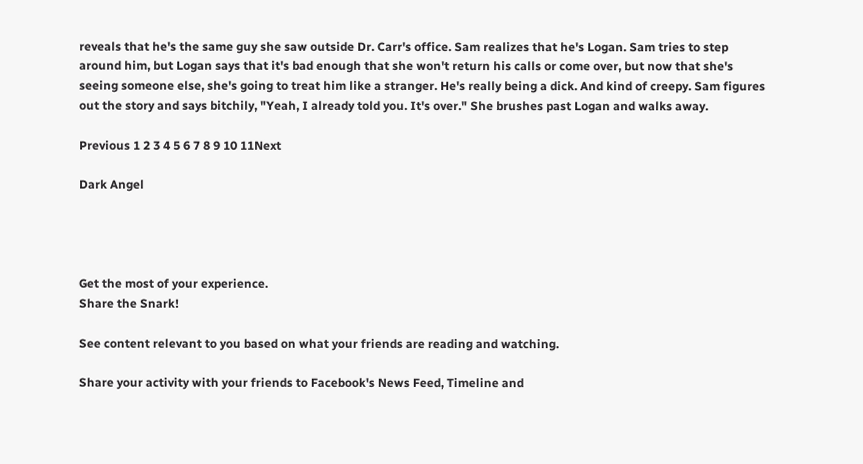reveals that he's the same guy she saw outside Dr. Carr's office. Sam realizes that he's Logan. Sam tries to step around him, but Logan says that it's bad enough that she won't return his calls or come over, but now that she's seeing someone else, she's going to treat him like a stranger. He's really being a dick. And kind of creepy. Sam figures out the story and says bitchily, "Yeah, I already told you. It's over." She brushes past Logan and walks away.

Previous 1 2 3 4 5 6 7 8 9 10 11Next

Dark Angel




Get the most of your experience.
Share the Snark!

See content relevant to you based on what your friends are reading and watching.

Share your activity with your friends to Facebook's News Feed, Timeline and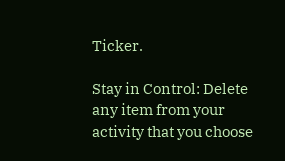Ticker.

Stay in Control: Delete any item from your activity that you choose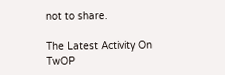not to share.

The Latest Activity On TwOP